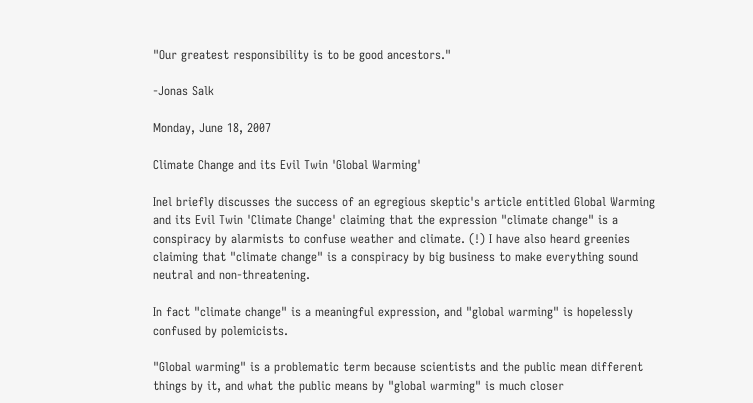"Our greatest responsibility is to be good ancestors."

-Jonas Salk

Monday, June 18, 2007

Climate Change and its Evil Twin 'Global Warming'

Inel briefly discusses the success of an egregious skeptic's article entitled Global Warming and its Evil Twin 'Climate Change' claiming that the expression "climate change" is a conspiracy by alarmists to confuse weather and climate. (!) I have also heard greenies claiming that "climate change" is a conspiracy by big business to make everything sound neutral and non-threatening.

In fact "climate change" is a meaningful expression, and "global warming" is hopelessly confused by polemicists.

"Global warming" is a problematic term because scientists and the public mean different things by it, and what the public means by "global warming" is much closer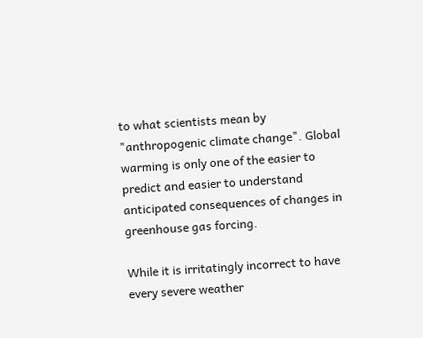to what scientists mean by "anthropogenic climate change". Global warming is only one of the easier to predict and easier to understand anticipated consequences of changes in greenhouse gas forcing.

While it is irritatingly incorrect to have every severe weather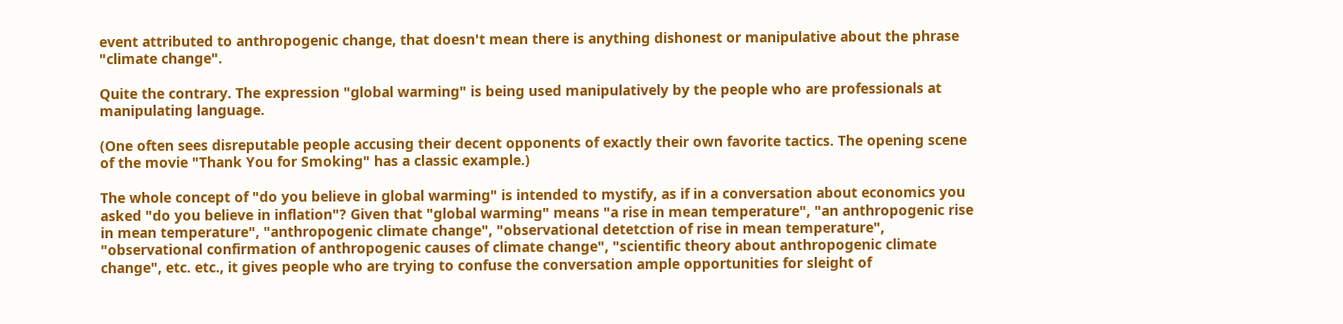event attributed to anthropogenic change, that doesn't mean there is anything dishonest or manipulative about the phrase "climate change".

Quite the contrary. The expression "global warming" is being used manipulatively by the people who are professionals at manipulating language.

(One often sees disreputable people accusing their decent opponents of exactly their own favorite tactics. The opening scene of the movie "Thank You for Smoking" has a classic example.)

The whole concept of "do you believe in global warming" is intended to mystify, as if in a conversation about economics you asked "do you believe in inflation"? Given that "global warming" means "a rise in mean temperature", "an anthropogenic rise in mean temperature", "anthropogenic climate change", "observational detetction of rise in mean temperature", "observational confirmation of anthropogenic causes of climate change", "scientific theory about anthropogenic climate change", etc. etc., it gives people who are trying to confuse the conversation ample opportunities for sleight of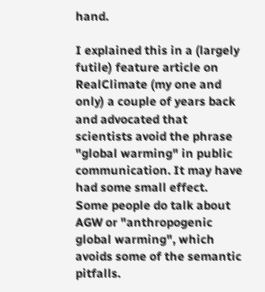hand.

I explained this in a (largely futile) feature article on RealClimate (my one and only) a couple of years back and advocated that scientists avoid the phrase "global warming" in public communication. It may have had some small effect. Some people do talk about AGW or "anthropogenic global warming", which avoids some of the semantic pitfalls.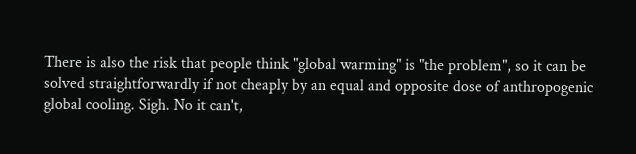There is also the risk that people think "global warming" is "the problem", so it can be solved straightforwardly if not cheaply by an equal and opposite dose of anthropogenic global cooling. Sigh. No it can't,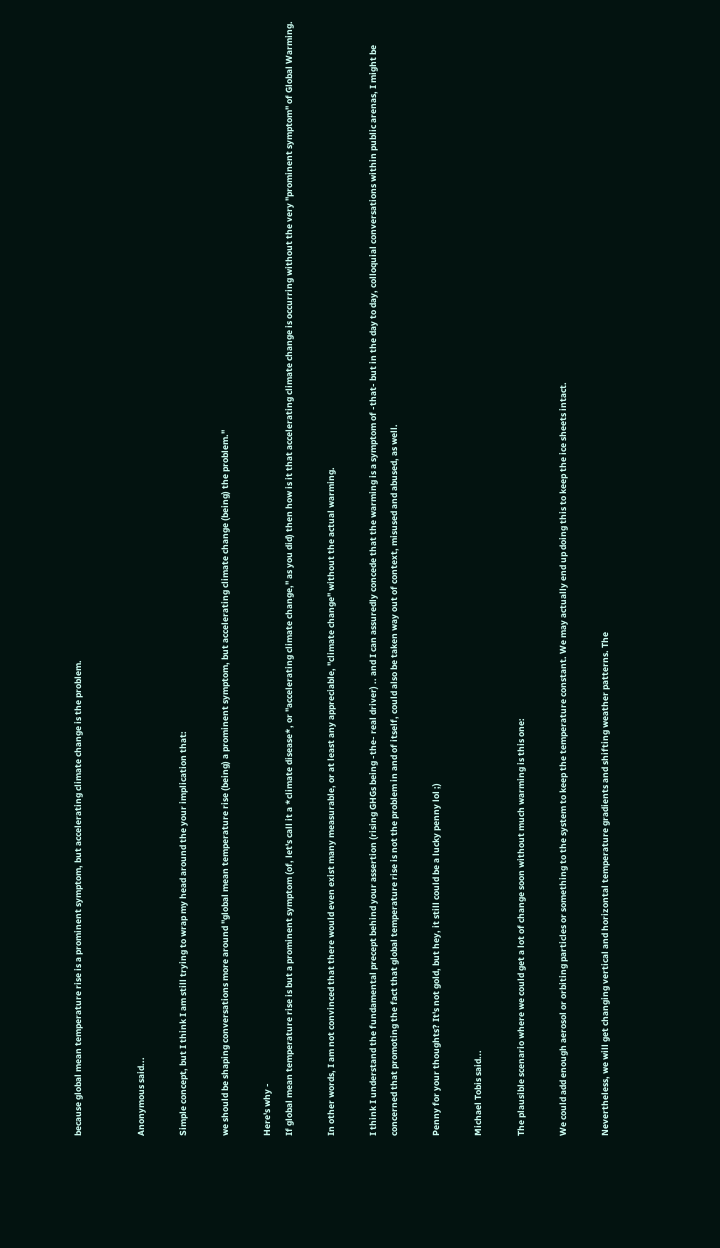because global mean temperature rise is a prominent symptom, but accelerating climate change is the problem.


Anonymous said...

Simple concept, but I think I am still trying to wrap my head around the your implication that:

we should be shaping conversations more around "global mean temperature rise (being) a prominent symptom, but accelerating climate change (being) the problem."

Here's why -
If global mean temperature rise is but a prominent symptom (of, let's call it a *climate disease*, or "accelerating climate change," as you did) then how is it that accelerating climate change is occurring without the very "prominent symptom" of Global Warming.

In other words, I am not convinced that there would even exist many measurable, or at least any appreciable, "climate change" without the actual warming.

I think I understand the fundamental precept behind your assertion (rising GHGs being -the- real driver) .. and I can assuredly concede that the warming is a symptom of -that- but in the day to day, colloquial conversations within public arenas, I might be concerned that promoting the fact that global temperature rise is not the problem in and of itself, could also be taken way out of context, misused and abused, as well.

Penny for your thoughts? It's not gold, but hey, it still could be a lucky penny lol ;)

Michael Tobis said...

The plausible scenario where we could get a lot of change soon without much warming is this one:

We could add enough aerosol or orbiting particles or something to the system to keep the temperature constant. We may actually end up doing this to keep the ice sheets intact.

Nevertheless, we will get changing vertical and horizontal temperature gradients and shifting weather patterns. The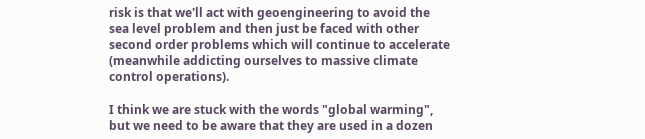risk is that we'll act with geoengineering to avoid the sea level problem and then just be faced with other second order problems which will continue to accelerate (meanwhile addicting ourselves to massive climate control operations).

I think we are stuck with the words "global warming", but we need to be aware that they are used in a dozen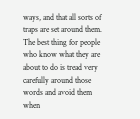ways, and that all sorts of traps are set around them. The best thing for people who know what they are about to do is tread very carefully around those words and avoid them when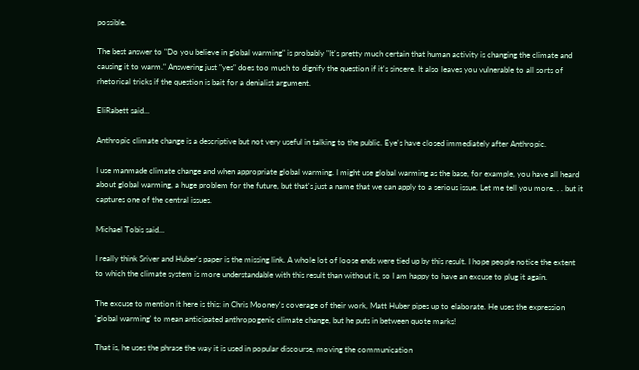possible.

The best answer to "Do you believe in global warming" is probably "It's pretty much certain that human activity is changing the climate and causing it to warm." Answering just "yes" does too much to dignify the question if it's sincere. It also leaves you vulnerable to all sorts of rhetorical tricks if the question is bait for a denialist argument.

EliRabett said...

Anthropic climate change is a descriptive but not very useful in talking to the public. Eye's have closed immediately after Anthropic.

I use manmade climate change and when appropriate global warming. I might use global warming as the base, for example, you have all heard about global warming, a huge problem for the future, but that's just a name that we can apply to a serious issue. Let me tell you more. . . but it captures one of the central issues.

Michael Tobis said...

I really think Sriver and Huber's paper is the missing link. A whole lot of loose ends were tied up by this result. I hope people notice the extent to which the climate system is more understandable with this result than without it, so I am happy to have an excuse to plug it again.

The excuse to mention it here is this: in Chris Mooney's coverage of their work, Matt Huber pipes up to elaborate. He uses the expression 'global warming' to mean anticipated anthropogenic climate change, but he puts in between quote marks!

That is, he uses the phrase the way it is used in popular discourse, moving the communication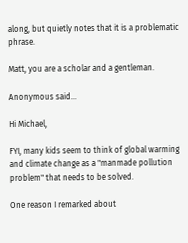along, but quietly notes that it is a problematic phrase.

Matt, you are a scholar and a gentleman.

Anonymous said...

Hi Michael,

FYI, many kids seem to think of global warming and climate change as a "manmade pollution problem" that needs to be solved.

One reason I remarked about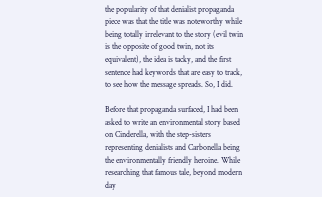the popularity of that denialist propaganda piece was that the title was noteworthy while being totally irrelevant to the story (evil twin is the opposite of good twin, not its equivalent), the idea is tacky, and the first sentence had keywords that are easy to track, to see how the message spreads. So, I did.

Before that propaganda surfaced, I had been asked to write an environmental story based on Cinderella, with the step-sisters representing denialists and Carbonella being the environmentally friendly heroine. While researching that famous tale, beyond modern day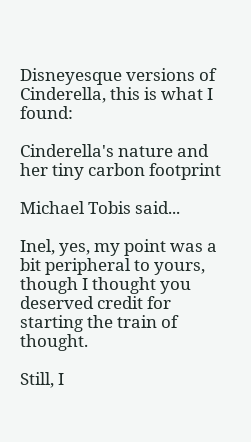Disneyesque versions of Cinderella, this is what I found:

Cinderella's nature and her tiny carbon footprint

Michael Tobis said...

Inel, yes, my point was a bit peripheral to yours, though I thought you deserved credit for starting the train of thought.

Still, I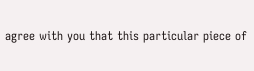agree with you that this particular piece of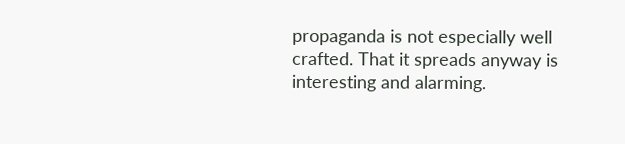propaganda is not especially well crafted. That it spreads anyway is interesting and alarming.